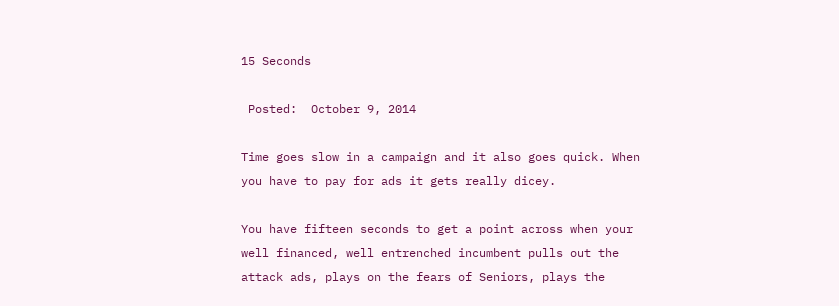15 Seconds

 Posted:  October 9, 2014

Time goes slow in a campaign and it also goes quick. When you have to pay for ads it gets really dicey.

You have fifteen seconds to get a point across when your well financed, well entrenched incumbent pulls out the attack ads, plays on the fears of Seniors, plays the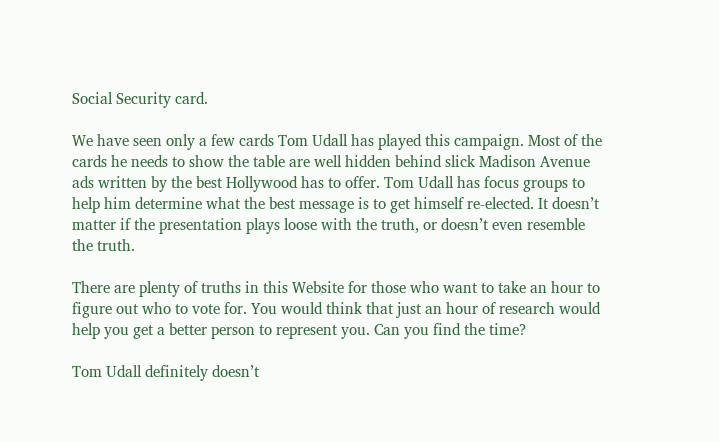Social Security card.

We have seen only a few cards Tom Udall has played this campaign. Most of the cards he needs to show the table are well hidden behind slick Madison Avenue ads written by the best Hollywood has to offer. Tom Udall has focus groups to help him determine what the best message is to get himself re-elected. It doesn’t matter if the presentation plays loose with the truth, or doesn’t even resemble the truth.

There are plenty of truths in this Website for those who want to take an hour to figure out who to vote for. You would think that just an hour of research would help you get a better person to represent you. Can you find the time?

Tom Udall definitely doesn’t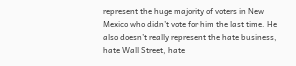represent the huge majority of voters in New Mexico who didn’t vote for him the last time. He also doesn’t really represent the hate business, hate Wall Street, hate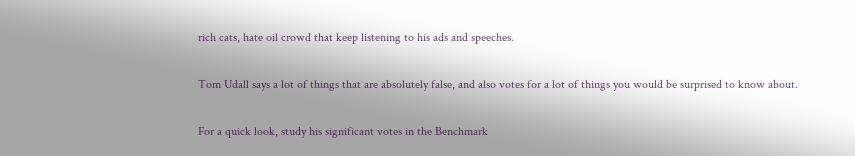rich cats, hate oil crowd that keep listening to his ads and speeches.

Tom Udall says a lot of things that are absolutely false, and also votes for a lot of things you would be surprised to know about.

For a quick look, study his significant votes in the Benchmark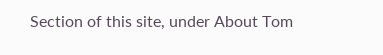Section of this site, under About Tom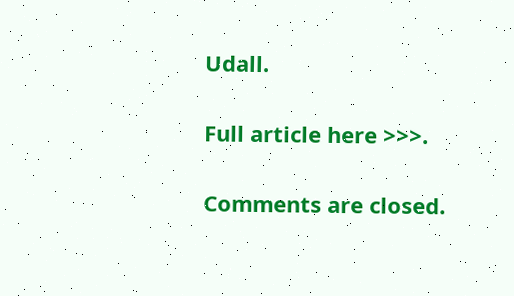Udall.

Full article here >>>.

Comments are closed.